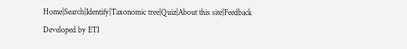Home|Search|Identify|Taxonomic tree|Quiz|About this site|Feedback
Developed by ETI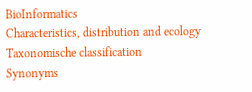BioInformatics
Characteristics, distribution and ecology
Taxonomische classification
Synonyms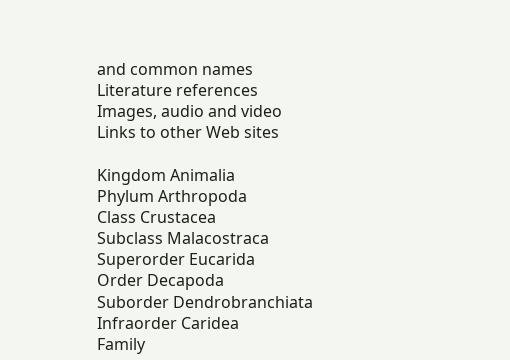and common names
Literature references
Images, audio and video
Links to other Web sites

Kingdom Animalia
Phylum Arthropoda
Class Crustacea
Subclass Malacostraca
Superorder Eucarida
Order Decapoda
Suborder Dendrobranchiata
Infraorder Caridea
Family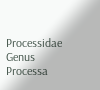Processidae
Genus Processa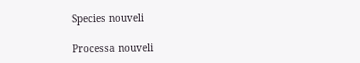Species nouveli

Processa nouveli